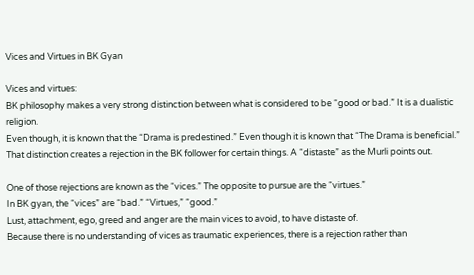Vices and Virtues in BK Gyan

Vices and virtues:
BK philosophy makes a very strong distinction between what is considered to be “good or bad.” It is a dualistic religion.
Even though, it is known that the “Drama is predestined.” Even though it is known that “The Drama is beneficial.”
That distinction creates a rejection in the BK follower for certain things. A “distaste” as the Murli points out.

One of those rejections are known as the “vices.” The opposite to pursue are the “virtues.”
In BK gyan, the “vices” are “bad.” “Virtues,” “good.”
Lust, attachment, ego, greed and anger are the main vices to avoid, to have distaste of.
Because there is no understanding of vices as traumatic experiences, there is a rejection rather than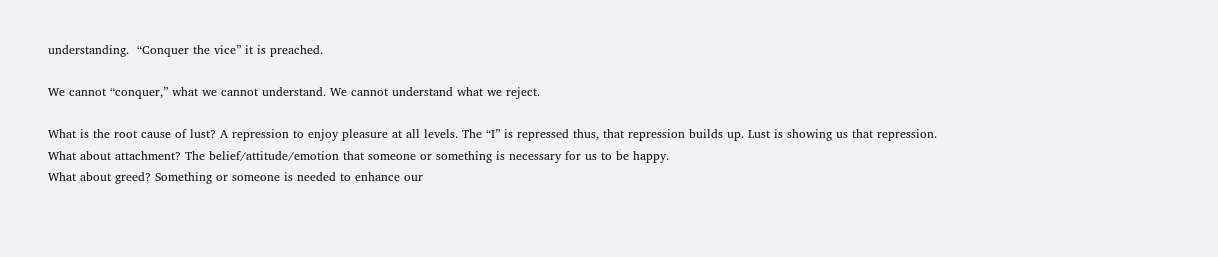understanding.  “Conquer the vice” it is preached.

We cannot “conquer,” what we cannot understand. We cannot understand what we reject.

What is the root cause of lust? A repression to enjoy pleasure at all levels. The “I” is repressed thus, that repression builds up. Lust is showing us that repression.
What about attachment? The belief/attitude/emotion that someone or something is necessary for us to be happy.
What about greed? Something or someone is needed to enhance our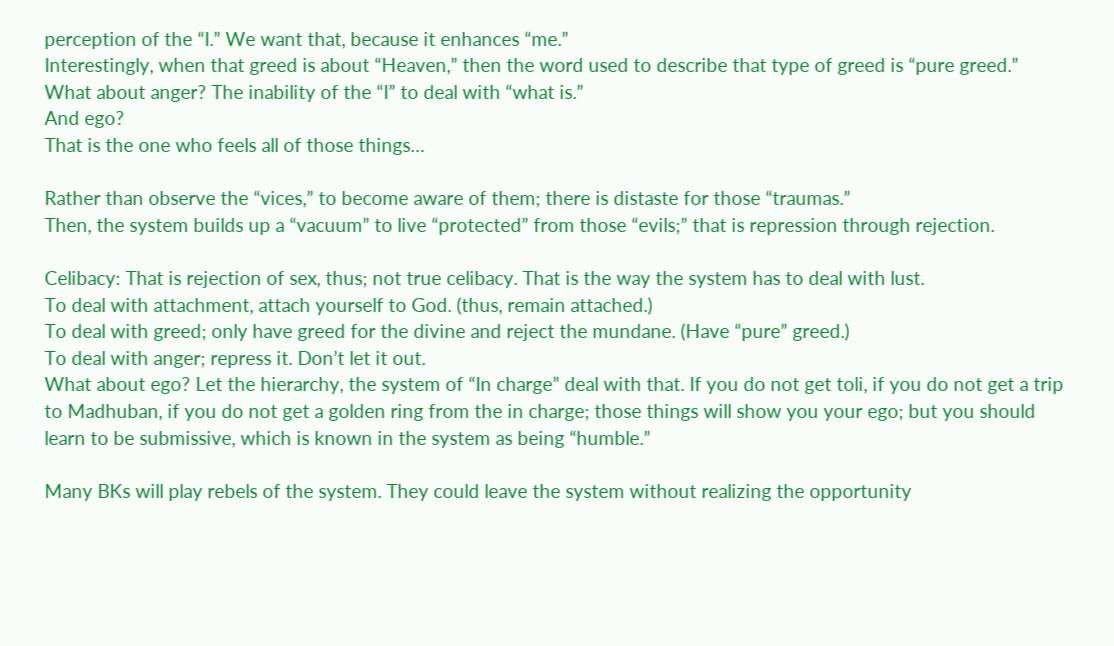perception of the “I.” We want that, because it enhances “me.”
Interestingly, when that greed is about “Heaven,” then the word used to describe that type of greed is “pure greed.”
What about anger? The inability of the “I” to deal with “what is.”
And ego?
That is the one who feels all of those things…

Rather than observe the “vices,” to become aware of them; there is distaste for those “traumas.”
Then, the system builds up a “vacuum” to live “protected” from those “evils;” that is repression through rejection.

Celibacy: That is rejection of sex, thus; not true celibacy. That is the way the system has to deal with lust.
To deal with attachment, attach yourself to God. (thus, remain attached.)
To deal with greed; only have greed for the divine and reject the mundane. (Have “pure” greed.)
To deal with anger; repress it. Don’t let it out.
What about ego? Let the hierarchy, the system of “In charge” deal with that. If you do not get toli, if you do not get a trip to Madhuban, if you do not get a golden ring from the in charge; those things will show you your ego; but you should learn to be submissive, which is known in the system as being “humble.”

Many BKs will play rebels of the system. They could leave the system without realizing the opportunity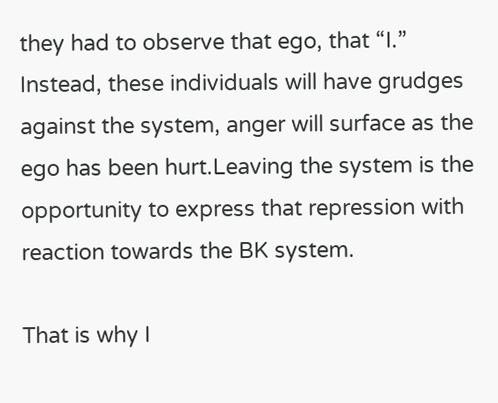they had to observe that ego, that “I.” Instead, these individuals will have grudges against the system, anger will surface as the ego has been hurt.Leaving the system is the opportunity to express that repression with reaction towards the BK system.

That is why I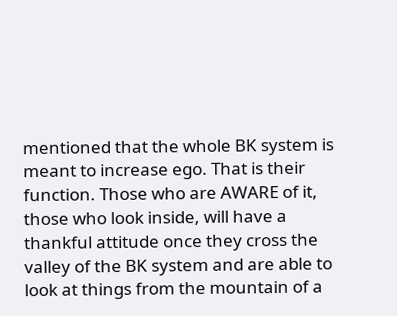mentioned that the whole BK system is meant to increase ego. That is their function. Those who are AWARE of it, those who look inside, will have a thankful attitude once they cross the valley of the BK system and are able to look at things from the mountain of a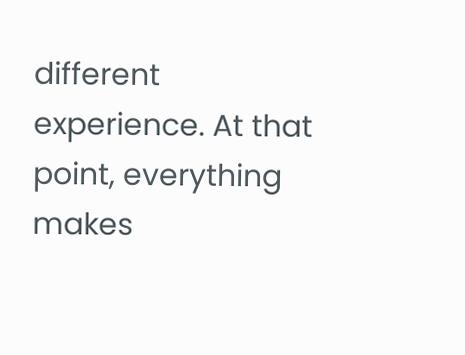different experience. At that point, everything makes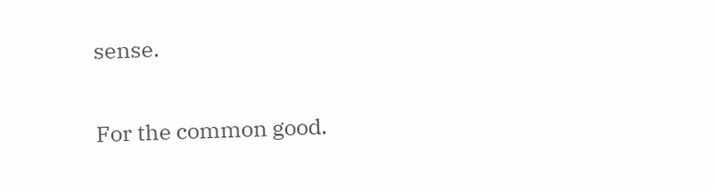sense.

For the common good.